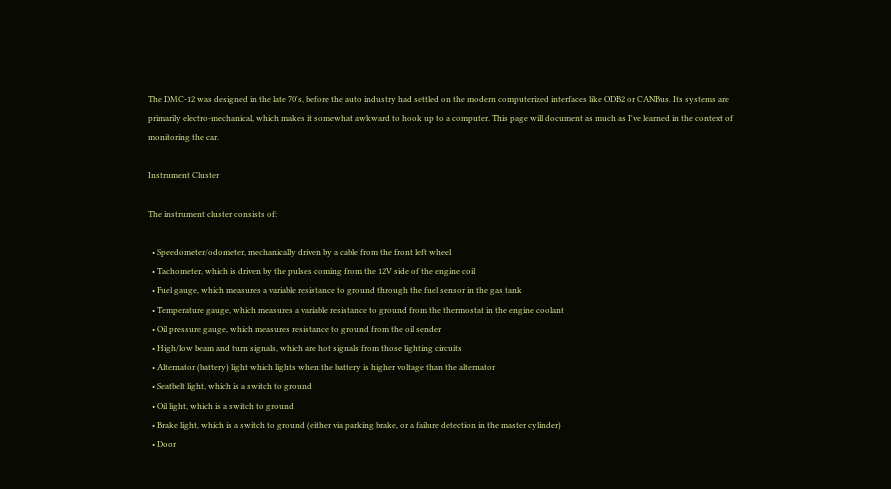The DMC-12 was designed in the late 70's, before the auto industry had settled on the modern computerized interfaces like ODB2 or CANBus. Its systems are primarily electro-mechanical, which makes it somewhat awkward to hook up to a computer. This page will document as much as I've learned in the context of monitoring the car.

Instrument Cluster

The instrument cluster consists of:

  • Speedometer/odometer, mechanically driven by a cable from the front left wheel
  • Tachometer, which is driven by the pulses coming from the 12V side of the engine coil
  • Fuel gauge, which measures a variable resistance to ground through the fuel sensor in the gas tank
  • Temperature gauge, which measures a variable resistance to ground from the thermostat in the engine coolant
  • Oil pressure gauge, which measures resistance to ground from the oil sender
  • High/low beam and turn signals, which are hot signals from those lighting circuits
  • Alternator (battery) light which lights when the battery is higher voltage than the alternator
  • Seatbelt light, which is a switch to ground
  • Oil light, which is a switch to ground
  • Brake light, which is a switch to ground (either via parking brake, or a failure detection in the master cylinder)
  • Door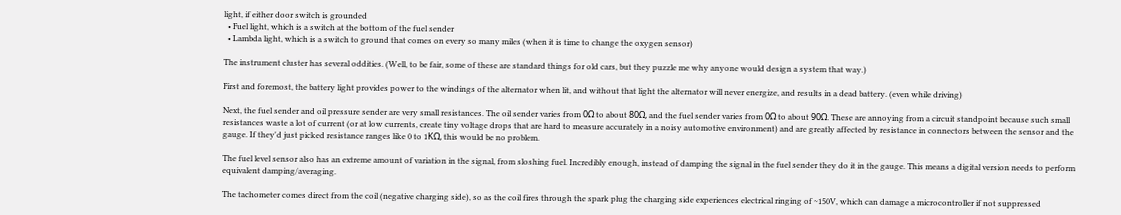light, if either door switch is grounded
  • Fuel light, which is a switch at the bottom of the fuel sender
  • Lambda light, which is a switch to ground that comes on every so many miles (when it is time to change the oxygen sensor)

The instrument cluster has several oddities. (Well, to be fair, some of these are standard things for old cars, but they puzzle me why anyone would design a system that way.)

First and foremost, the battery light provides power to the windings of the alternator when lit, and without that light the alternator will never energize, and results in a dead battery. (even while driving)

Next, the fuel sender and oil pressure sender are very small resistances. The oil sender varies from 0Ω to about 80Ω, and the fuel sender varies from 0Ω to about 90Ω. These are annoying from a circuit standpoint because such small resistances waste a lot of current (or at low currents, create tiny voltage drops that are hard to measure accurately in a noisy automotive environment) and are greatly affected by resistance in connectors between the sensor and the gauge. If they'd just picked resistance ranges like 0 to 1KΩ, this would be no problem.

The fuel level sensor also has an extreme amount of variation in the signal, from sloshing fuel. Incredibly enough, instead of damping the signal in the fuel sender they do it in the gauge. This means a digital version needs to perform equivalent damping/averaging.

The tachometer comes direct from the coil (negative charging side), so as the coil fires through the spark plug the charging side experiences electrical ringing of ~150V, which can damage a microcontroller if not suppressed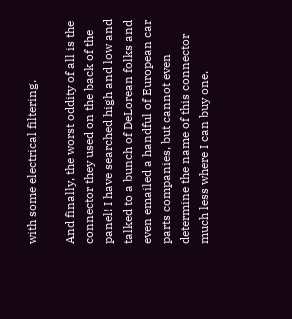with some electrical filtering.

And finally, the worst oddity of all is the connector they used on the back of the panel! I have searched high and low and talked to a bunch of DeLorean folks and even emailed a handful of European car parts companies, but cannot even determine the name of this connector much less where I can buy one.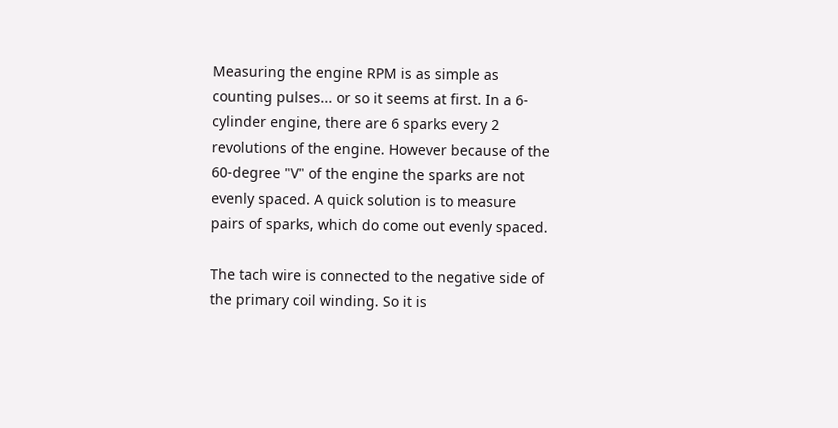Measuring the engine RPM is as simple as counting pulses... or so it seems at first. In a 6-cylinder engine, there are 6 sparks every 2 revolutions of the engine. However because of the 60-degree "V" of the engine the sparks are not evenly spaced. A quick solution is to measure pairs of sparks, which do come out evenly spaced.

The tach wire is connected to the negative side of the primary coil winding. So it is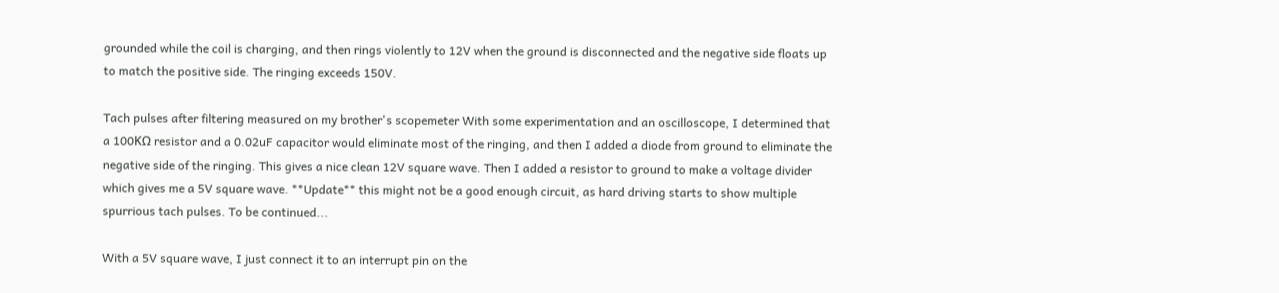grounded while the coil is charging, and then rings violently to 12V when the ground is disconnected and the negative side floats up to match the positive side. The ringing exceeds 150V.

Tach pulses after filtering measured on my brother's scopemeter With some experimentation and an oscilloscope, I determined that a 100KΩ resistor and a 0.02uF capacitor would eliminate most of the ringing, and then I added a diode from ground to eliminate the negative side of the ringing. This gives a nice clean 12V square wave. Then I added a resistor to ground to make a voltage divider which gives me a 5V square wave. **Update** this might not be a good enough circuit, as hard driving starts to show multiple spurrious tach pulses. To be continued...

With a 5V square wave, I just connect it to an interrupt pin on the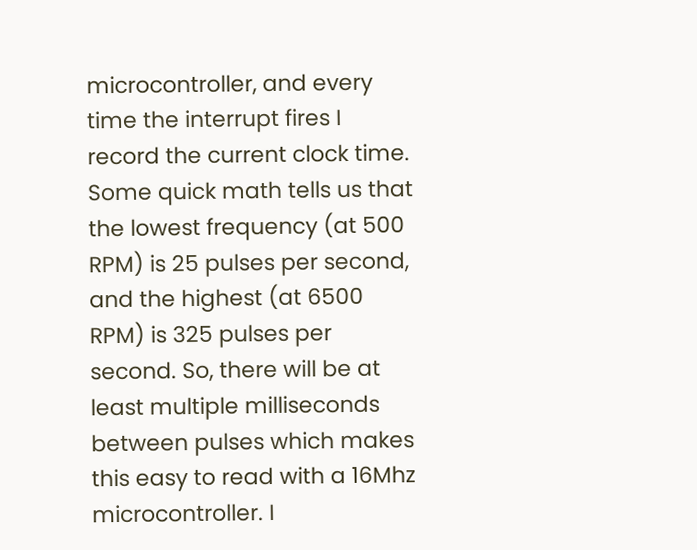microcontroller, and every time the interrupt fires I record the current clock time. Some quick math tells us that the lowest frequency (at 500 RPM) is 25 pulses per second, and the highest (at 6500 RPM) is 325 pulses per second. So, there will be at least multiple milliseconds between pulses which makes this easy to read with a 16Mhz microcontroller. I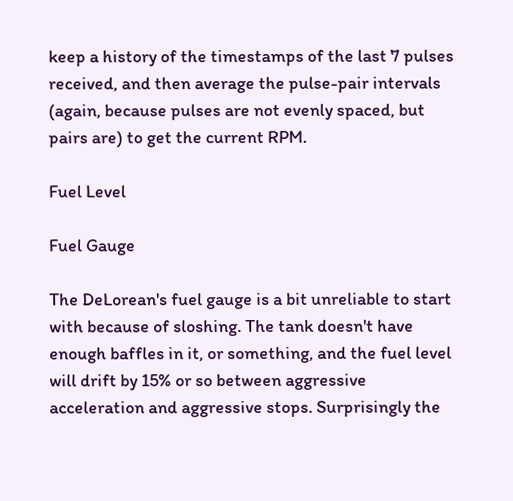keep a history of the timestamps of the last 7 pulses received, and then average the pulse-pair intervals (again, because pulses are not evenly spaced, but pairs are) to get the current RPM.

Fuel Level

Fuel Gauge

The DeLorean's fuel gauge is a bit unreliable to start with because of sloshing. The tank doesn't have enough baffles in it, or something, and the fuel level will drift by 15% or so between aggressive acceleration and aggressive stops. Surprisingly the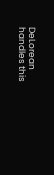DeLorean handles this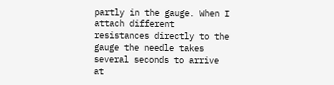partly in the gauge. When I attach different resistances directly to the gauge the needle takes several seconds to arrive at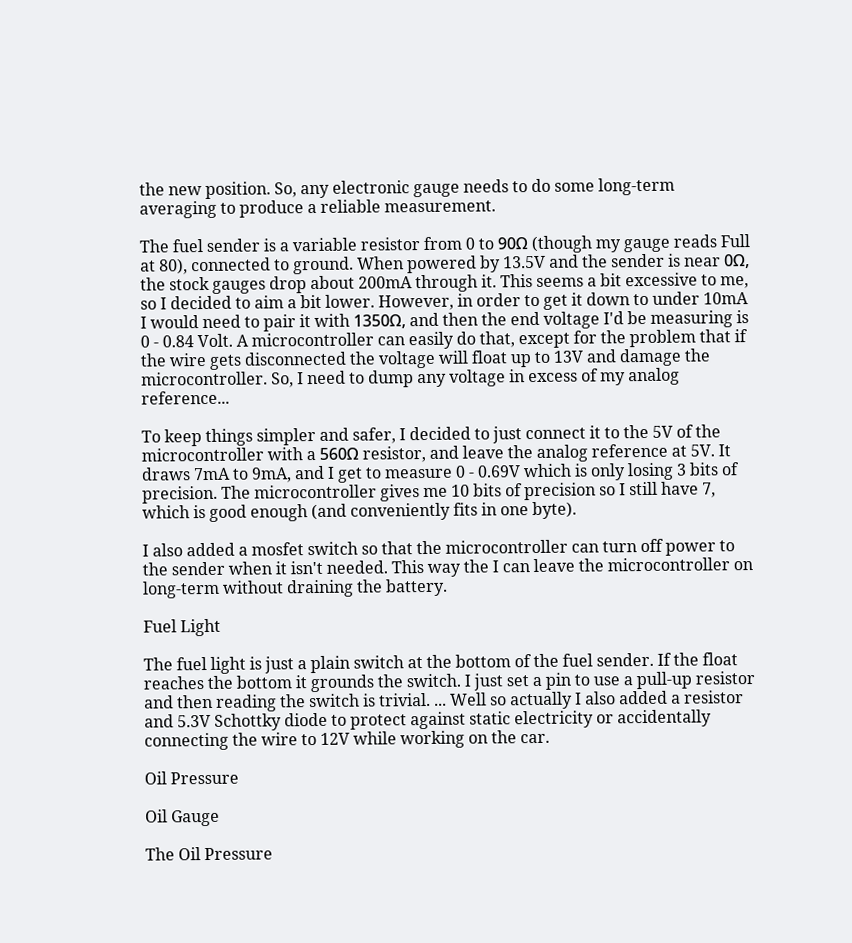the new position. So, any electronic gauge needs to do some long-term averaging to produce a reliable measurement.

The fuel sender is a variable resistor from 0 to 90Ω (though my gauge reads Full at 80), connected to ground. When powered by 13.5V and the sender is near 0Ω, the stock gauges drop about 200mA through it. This seems a bit excessive to me, so I decided to aim a bit lower. However, in order to get it down to under 10mA I would need to pair it with 1350Ω, and then the end voltage I'd be measuring is 0 - 0.84 Volt. A microcontroller can easily do that, except for the problem that if the wire gets disconnected the voltage will float up to 13V and damage the microcontroller. So, I need to dump any voltage in excess of my analog reference...

To keep things simpler and safer, I decided to just connect it to the 5V of the microcontroller with a 560Ω resistor, and leave the analog reference at 5V. It draws 7mA to 9mA, and I get to measure 0 - 0.69V which is only losing 3 bits of precision. The microcontroller gives me 10 bits of precision so I still have 7, which is good enough (and conveniently fits in one byte).

I also added a mosfet switch so that the microcontroller can turn off power to the sender when it isn't needed. This way the I can leave the microcontroller on long-term without draining the battery.

Fuel Light

The fuel light is just a plain switch at the bottom of the fuel sender. If the float reaches the bottom it grounds the switch. I just set a pin to use a pull-up resistor and then reading the switch is trivial. ... Well so actually I also added a resistor and 5.3V Schottky diode to protect against static electricity or accidentally connecting the wire to 12V while working on the car.

Oil Pressure

Oil Gauge

The Oil Pressure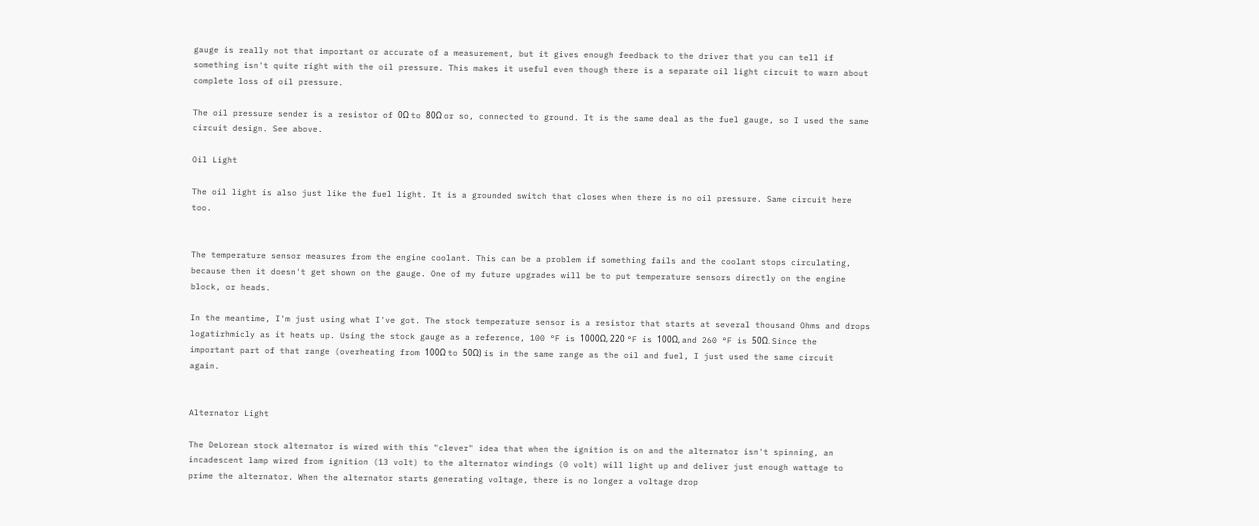gauge is really not that important or accurate of a measurement, but it gives enough feedback to the driver that you can tell if something isn't quite right with the oil pressure. This makes it useful even though there is a separate oil light circuit to warn about complete loss of oil pressure.

The oil pressure sender is a resistor of 0Ω to 80Ω or so, connected to ground. It is the same deal as the fuel gauge, so I used the same circuit design. See above.

Oil Light

The oil light is also just like the fuel light. It is a grounded switch that closes when there is no oil pressure. Same circuit here too.


The temperature sensor measures from the engine coolant. This can be a problem if something fails and the coolant stops circulating, because then it doesn't get shown on the gauge. One of my future upgrades will be to put temperature sensors directly on the engine block, or heads.

In the meantime, I'm just using what I've got. The stock temperature sensor is a resistor that starts at several thousand Ohms and drops logatirhmicly as it heats up. Using the stock gauge as a reference, 100 °F is 1000Ω, 220 °F is 100Ω, and 260 °F is 50Ω. Since the important part of that range (overheating from 100Ω to 50Ω) is in the same range as the oil and fuel, I just used the same circuit again.


Alternator Light

The DeLorean stock alternator is wired with this "clever" idea that when the ignition is on and the alternator isn't spinning, an incadescent lamp wired from ignition (13 volt) to the alternator windings (0 volt) will light up and deliver just enough wattage to prime the alternator. When the alternator starts generating voltage, there is no longer a voltage drop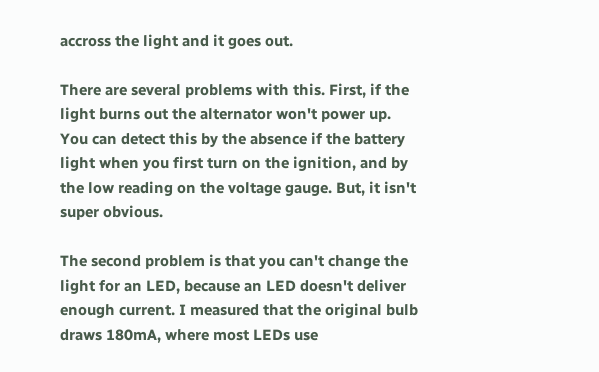accross the light and it goes out.

There are several problems with this. First, if the light burns out the alternator won't power up. You can detect this by the absence if the battery light when you first turn on the ignition, and by the low reading on the voltage gauge. But, it isn't super obvious.

The second problem is that you can't change the light for an LED, because an LED doesn't deliver enough current. I measured that the original bulb draws 180mA, where most LEDs use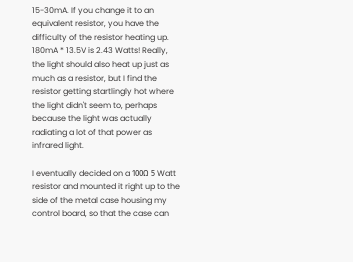15-30mA. If you change it to an equivalent resistor, you have the difficulty of the resistor heating up. 180mA * 13.5V is 2.43 Watts! Really, the light should also heat up just as much as a resistor, but I find the resistor getting startlingly hot where the light didn't seem to, perhaps because the light was actually radiating a lot of that power as infrared light.

I eventually decided on a 100Ω 5 Watt resistor and mounted it right up to the side of the metal case housing my control board, so that the case can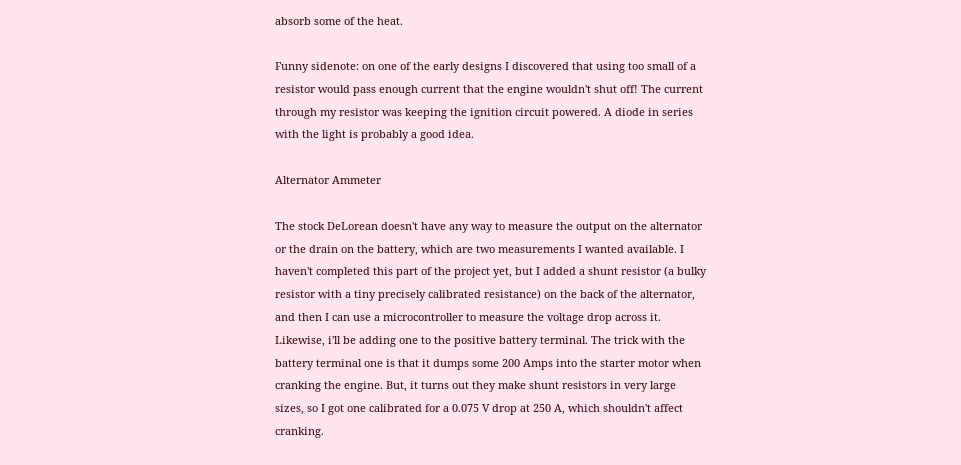absorb some of the heat.

Funny sidenote: on one of the early designs I discovered that using too small of a resistor would pass enough current that the engine wouldn't shut off! The current through my resistor was keeping the ignition circuit powered. A diode in series with the light is probably a good idea.

Alternator Ammeter

The stock DeLorean doesn't have any way to measure the output on the alternator or the drain on the battery, which are two measurements I wanted available. I haven't completed this part of the project yet, but I added a shunt resistor (a bulky resistor with a tiny precisely calibrated resistance) on the back of the alternator, and then I can use a microcontroller to measure the voltage drop across it. Likewise, i'll be adding one to the positive battery terminal. The trick with the battery terminal one is that it dumps some 200 Amps into the starter motor when cranking the engine. But, it turns out they make shunt resistors in very large sizes, so I got one calibrated for a 0.075 V drop at 250 A, which shouldn't affect cranking.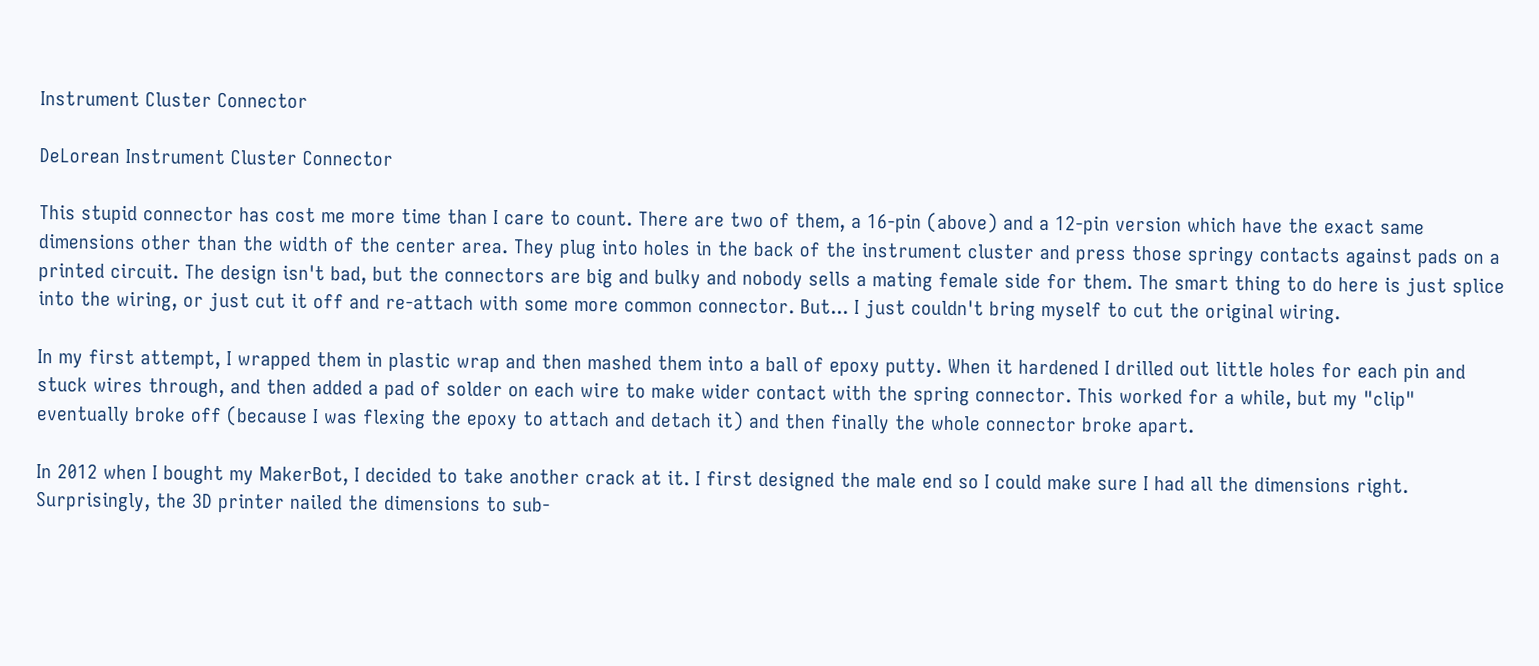Instrument Cluster Connector

DeLorean Instrument Cluster Connector

This stupid connector has cost me more time than I care to count. There are two of them, a 16-pin (above) and a 12-pin version which have the exact same dimensions other than the width of the center area. They plug into holes in the back of the instrument cluster and press those springy contacts against pads on a printed circuit. The design isn't bad, but the connectors are big and bulky and nobody sells a mating female side for them. The smart thing to do here is just splice into the wiring, or just cut it off and re-attach with some more common connector. But... I just couldn't bring myself to cut the original wiring.

In my first attempt, I wrapped them in plastic wrap and then mashed them into a ball of epoxy putty. When it hardened I drilled out little holes for each pin and stuck wires through, and then added a pad of solder on each wire to make wider contact with the spring connector. This worked for a while, but my "clip" eventually broke off (because I was flexing the epoxy to attach and detach it) and then finally the whole connector broke apart.

In 2012 when I bought my MakerBot, I decided to take another crack at it. I first designed the male end so I could make sure I had all the dimensions right. Surprisingly, the 3D printer nailed the dimensions to sub-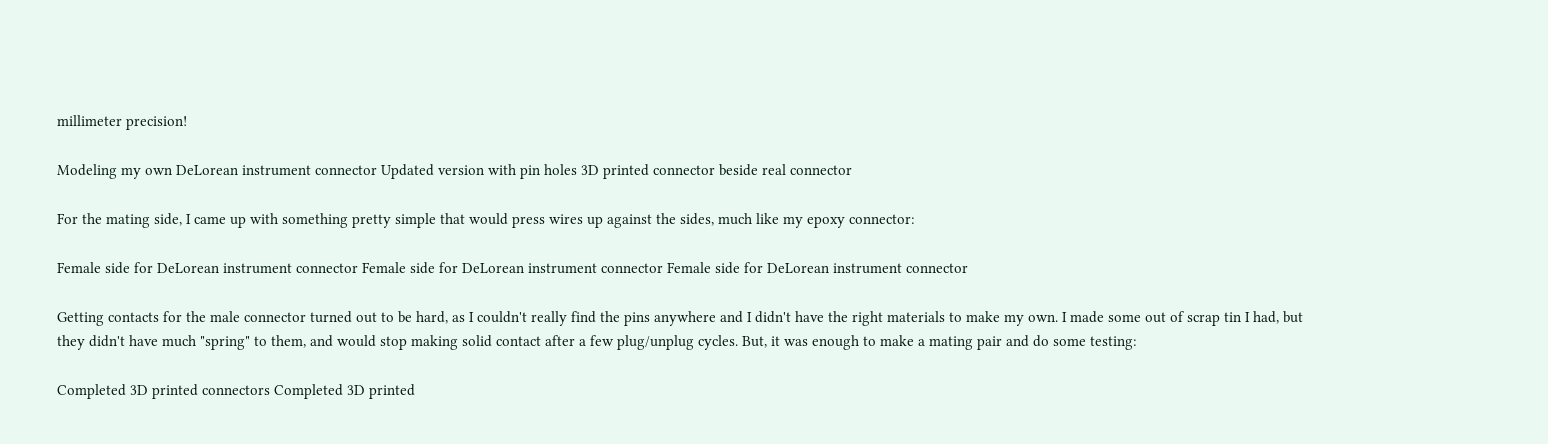millimeter precision!

Modeling my own DeLorean instrument connector Updated version with pin holes 3D printed connector beside real connector

For the mating side, I came up with something pretty simple that would press wires up against the sides, much like my epoxy connector:

Female side for DeLorean instrument connector Female side for DeLorean instrument connector Female side for DeLorean instrument connector

Getting contacts for the male connector turned out to be hard, as I couldn't really find the pins anywhere and I didn't have the right materials to make my own. I made some out of scrap tin I had, but they didn't have much "spring" to them, and would stop making solid contact after a few plug/unplug cycles. But, it was enough to make a mating pair and do some testing:

Completed 3D printed connectors Completed 3D printed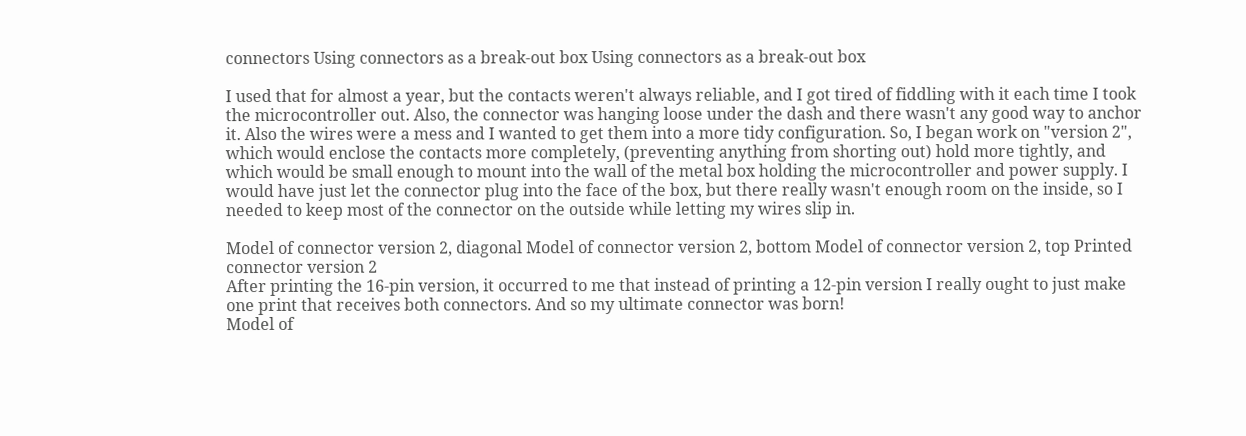connectors Using connectors as a break-out box Using connectors as a break-out box

I used that for almost a year, but the contacts weren't always reliable, and I got tired of fiddling with it each time I took the microcontroller out. Also, the connector was hanging loose under the dash and there wasn't any good way to anchor it. Also the wires were a mess and I wanted to get them into a more tidy configuration. So, I began work on "version 2", which would enclose the contacts more completely, (preventing anything from shorting out) hold more tightly, and which would be small enough to mount into the wall of the metal box holding the microcontroller and power supply. I would have just let the connector plug into the face of the box, but there really wasn't enough room on the inside, so I needed to keep most of the connector on the outside while letting my wires slip in.

Model of connector version 2, diagonal Model of connector version 2, bottom Model of connector version 2, top Printed connector version 2
After printing the 16-pin version, it occurred to me that instead of printing a 12-pin version I really ought to just make one print that receives both connectors. And so my ultimate connector was born!
Model of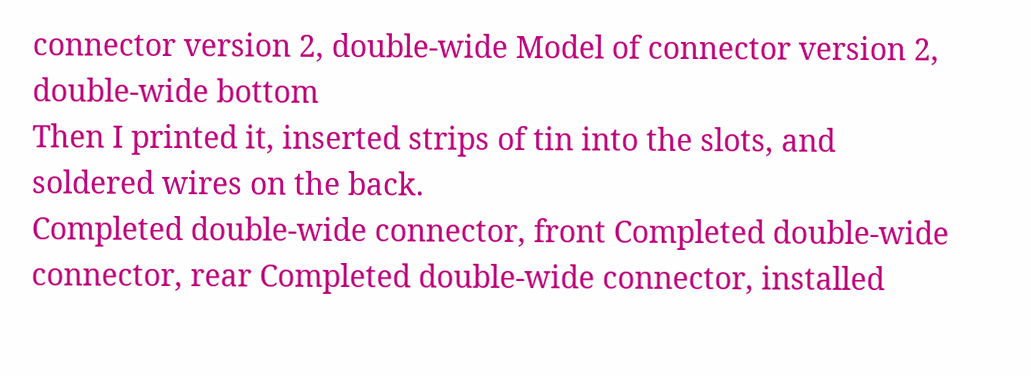connector version 2, double-wide Model of connector version 2, double-wide bottom
Then I printed it, inserted strips of tin into the slots, and soldered wires on the back.
Completed double-wide connector, front Completed double-wide connector, rear Completed double-wide connector, installed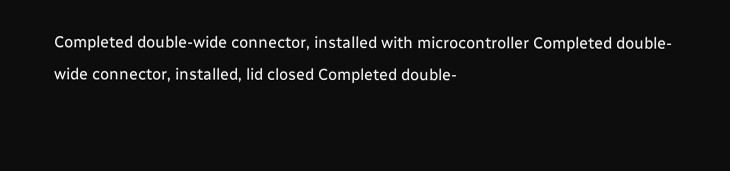Completed double-wide connector, installed with microcontroller Completed double-wide connector, installed, lid closed Completed double-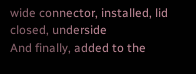wide connector, installed, lid closed, underside
And finally, added to the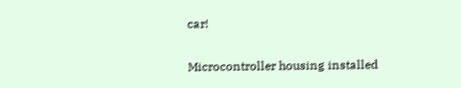car!

Microcontroller housing installed